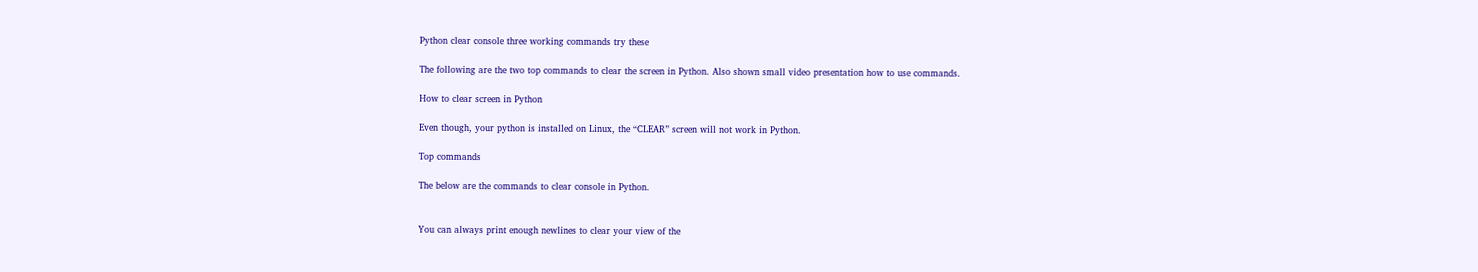Python clear console three working commands try these

The following are the two top commands to clear the screen in Python. Also shown small video presentation how to use commands.

How to clear screen in Python

Even though, your python is installed on Linux, the “CLEAR” screen will not work in Python.

Top commands

The below are the commands to clear console in Python.


You can always print enough newlines to clear your view of the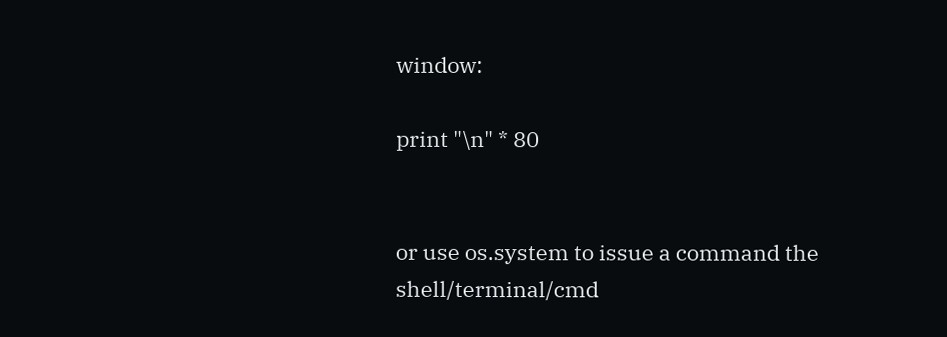window:

print "\n" * 80


or use os.system to issue a command the shell/terminal/cmd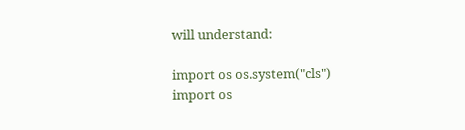will understand:

import os os.system("cls")
import os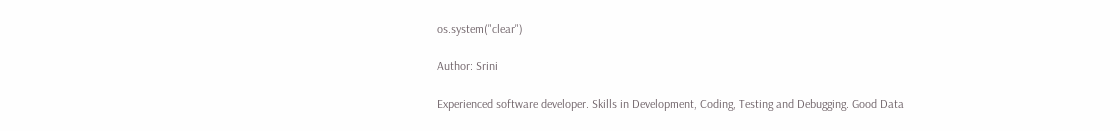os.system("clear")

Author: Srini

Experienced software developer. Skills in Development, Coding, Testing and Debugging. Good Data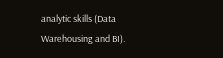analytic skills (Data Warehousing and BI).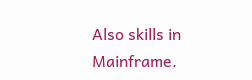Also skills in Mainframe.